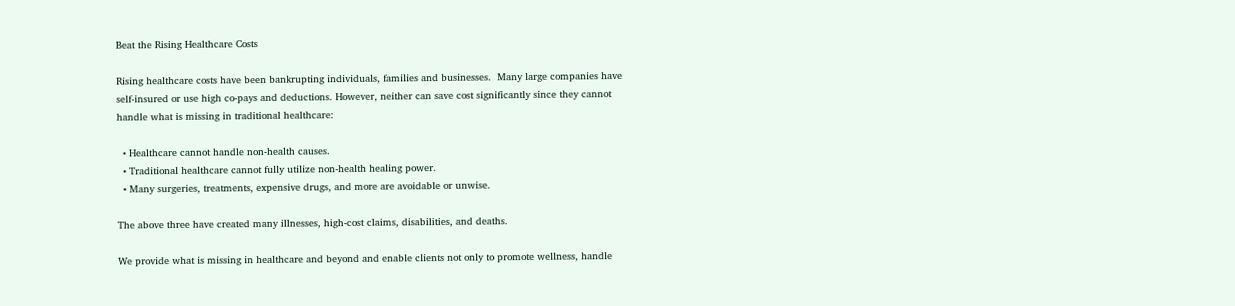Beat the Rising Healthcare Costs

Rising healthcare costs have been bankrupting individuals, families and businesses.  Many large companies have self-insured or use high co-pays and deductions. However, neither can save cost significantly since they cannot handle what is missing in traditional healthcare:

  • Healthcare cannot handle non-health causes.
  • Traditional healthcare cannot fully utilize non-health healing power.
  • Many surgeries, treatments, expensive drugs, and more are avoidable or unwise.

The above three have created many illnesses, high-cost claims, disabilities, and deaths.

We provide what is missing in healthcare and beyond and enable clients not only to promote wellness, handle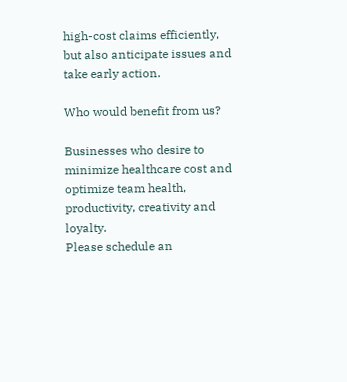high-cost claims efficiently, but also anticipate issues and take early action.

Who would benefit from us?

Businesses who desire to minimize healthcare cost and optimize team health, productivity, creativity and loyalty.
Please schedule an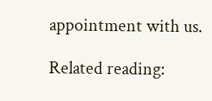appointment with us.

Related reading: